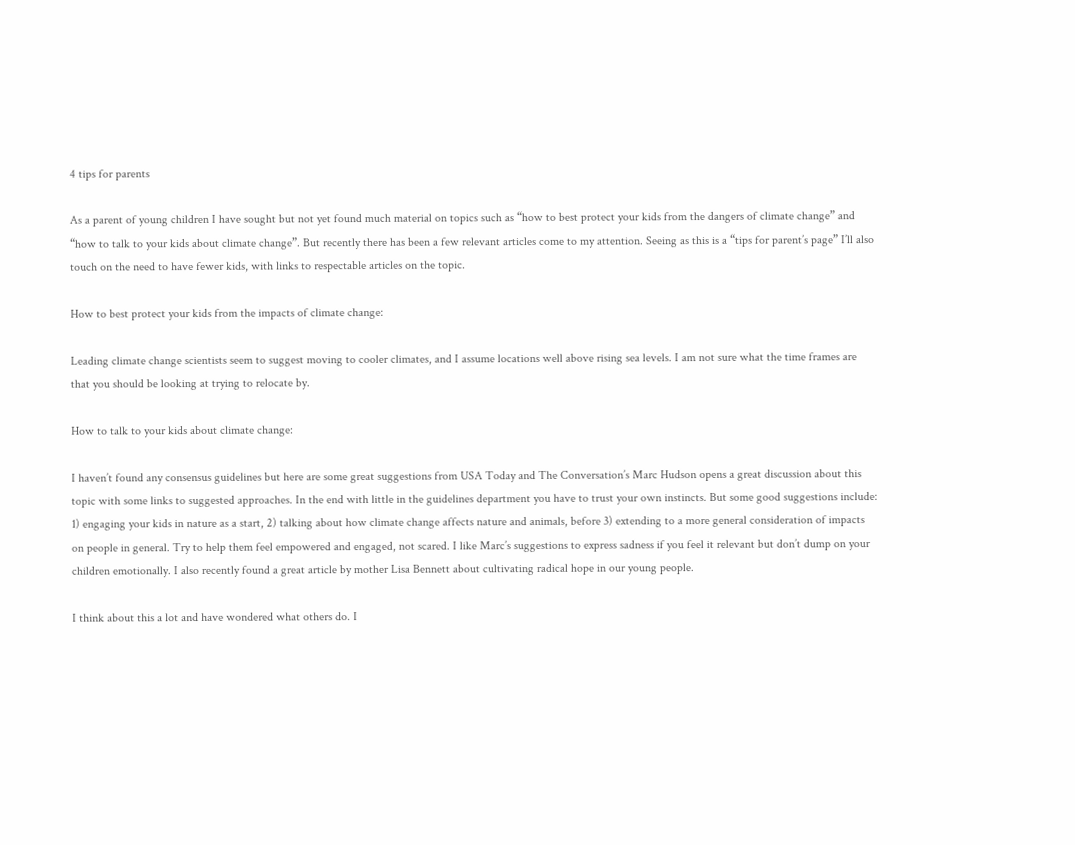4 tips for parents

As a parent of young children I have sought but not yet found much material on topics such as “how to best protect your kids from the dangers of climate change” and “how to talk to your kids about climate change”. But recently there has been a few relevant articles come to my attention. Seeing as this is a “tips for parent’s page” I’ll also touch on the need to have fewer kids, with links to respectable articles on the topic.

How to best protect your kids from the impacts of climate change:

Leading climate change scientists seem to suggest moving to cooler climates, and I assume locations well above rising sea levels. I am not sure what the time frames are that you should be looking at trying to relocate by.

How to talk to your kids about climate change:

I haven’t found any consensus guidelines but here are some great suggestions from USA Today and The Conversation’s Marc Hudson opens a great discussion about this topic with some links to suggested approaches. In the end with little in the guidelines department you have to trust your own instincts. But some good suggestions include: 1) engaging your kids in nature as a start, 2) talking about how climate change affects nature and animals, before 3) extending to a more general consideration of impacts on people in general. Try to help them feel empowered and engaged, not scared. I like Marc’s suggestions to express sadness if you feel it relevant but don’t dump on your children emotionally. I also recently found a great article by mother Lisa Bennett about cultivating radical hope in our young people.

I think about this a lot and have wondered what others do. I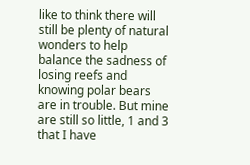like to think there will still be plenty of natural wonders to help balance the sadness of losing reefs and knowing polar bears are in trouble. But mine are still so little, 1 and 3 that I have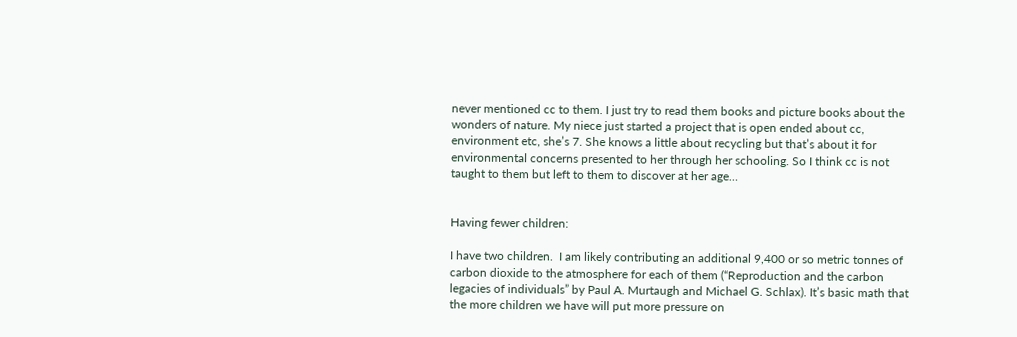never mentioned cc to them. I just try to read them books and picture books about the wonders of nature. My niece just started a project that is open ended about cc, environment etc, she’s 7. She knows a little about recycling but that’s about it for environmental concerns presented to her through her schooling. So I think cc is not taught to them but left to them to discover at her age…


Having fewer children:

I have two children.  I am likely contributing an additional 9,400 or so metric tonnes of carbon dioxide to the atmosphere for each of them (“Reproduction and the carbon legacies of individuals” by Paul A. Murtaugh and Michael G. Schlax). It’s basic math that the more children we have will put more pressure on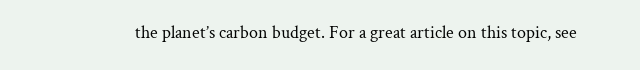the planet’s carbon budget. For a great article on this topic, see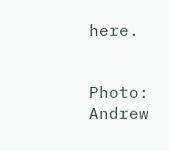here.


Photo: Andrew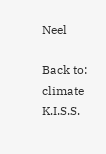Neel

Back to: climate K.I.S.S.